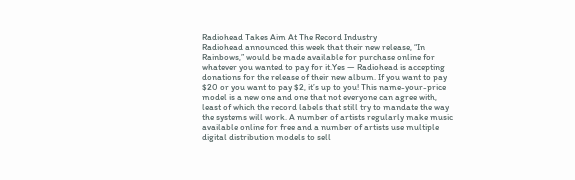Radiohead Takes Aim At The Record Industry
Radiohead announced this week that their new release, “In Rainbows,” would be made available for purchase online for whatever you wanted to pay for it.Yes — Radiohead is accepting donations for the release of their new album. If you want to pay $20 or you want to pay $2, it’s up to you! This name-your-price model is a new one and one that not everyone can agree with, least of which the record labels that still try to mandate the way the systems will work. A number of artists regularly make music available online for free and a number of artists use multiple digital distribution models to sell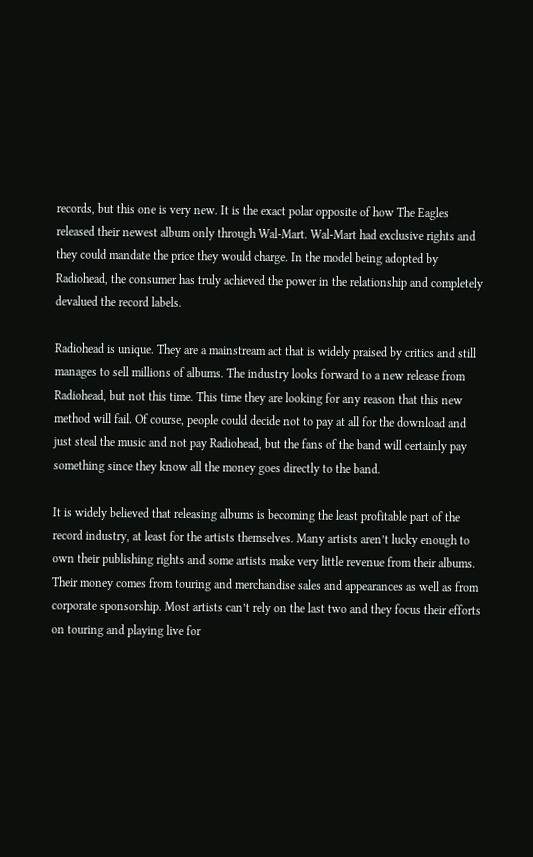records, but this one is very new. It is the exact polar opposite of how The Eagles released their newest album only through Wal-Mart. Wal-Mart had exclusive rights and they could mandate the price they would charge. In the model being adopted by Radiohead, the consumer has truly achieved the power in the relationship and completely devalued the record labels.

Radiohead is unique. They are a mainstream act that is widely praised by critics and still manages to sell millions of albums. The industry looks forward to a new release from Radiohead, but not this time. This time they are looking for any reason that this new method will fail. Of course, people could decide not to pay at all for the download and just steal the music and not pay Radiohead, but the fans of the band will certainly pay something since they know all the money goes directly to the band.

It is widely believed that releasing albums is becoming the least profitable part of the record industry, at least for the artists themselves. Many artists aren’t lucky enough to own their publishing rights and some artists make very little revenue from their albums. Their money comes from touring and merchandise sales and appearances as well as from corporate sponsorship. Most artists can’t rely on the last two and they focus their efforts on touring and playing live for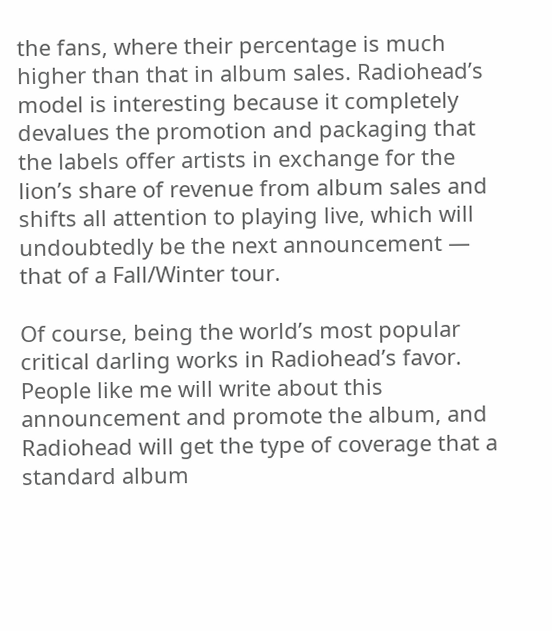the fans, where their percentage is much higher than that in album sales. Radiohead’s model is interesting because it completely devalues the promotion and packaging that the labels offer artists in exchange for the lion’s share of revenue from album sales and shifts all attention to playing live, which will undoubtedly be the next announcement — that of a Fall/Winter tour.

Of course, being the world’s most popular critical darling works in Radiohead’s favor. People like me will write about this announcement and promote the album, and Radiohead will get the type of coverage that a standard album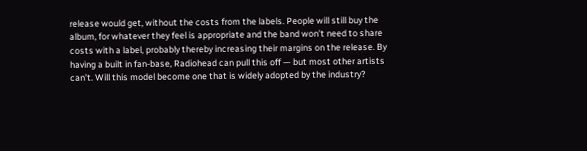release would get, without the costs from the labels. People will still buy the album, for whatever they feel is appropriate and the band won’t need to share costs with a label, probably thereby increasing their margins on the release. By having a built in fan-base, Radiohead can pull this off — but most other artists can’t. Will this model become one that is widely adopted by the industry?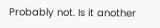Probably not. Is it another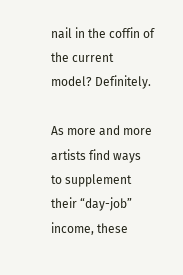nail in the coffin of the current model? Definitely.

As more and more artists find ways to supplement their “day-job” income, these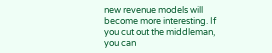new revenue models will become more interesting. If you cut out the middleman, you can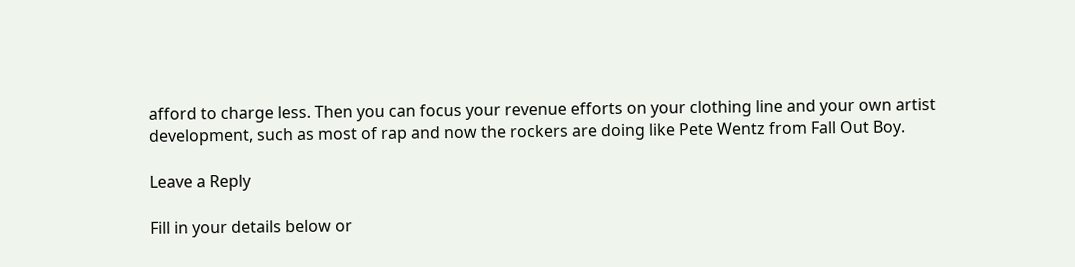afford to charge less. Then you can focus your revenue efforts on your clothing line and your own artist development, such as most of rap and now the rockers are doing like Pete Wentz from Fall Out Boy.

Leave a Reply

Fill in your details below or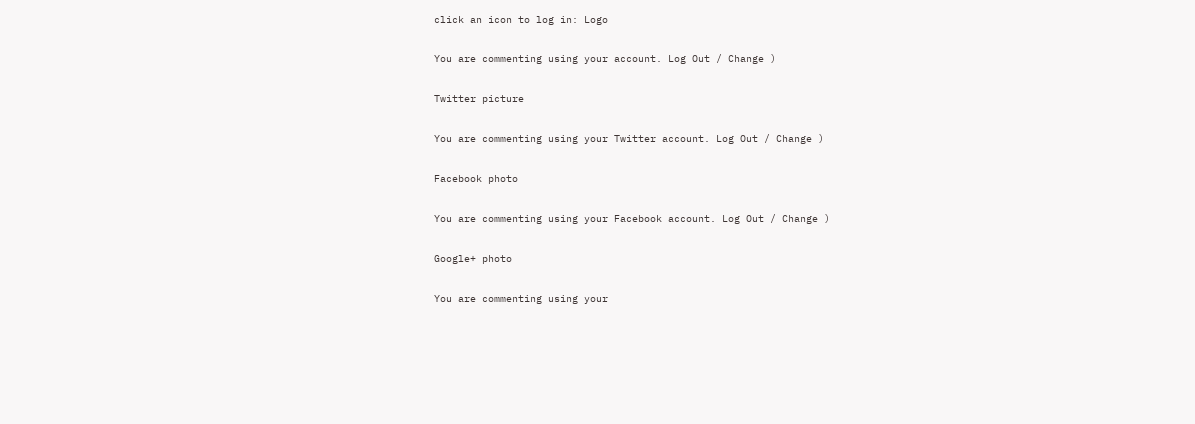click an icon to log in: Logo

You are commenting using your account. Log Out / Change )

Twitter picture

You are commenting using your Twitter account. Log Out / Change )

Facebook photo

You are commenting using your Facebook account. Log Out / Change )

Google+ photo

You are commenting using your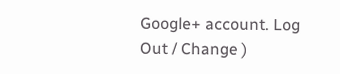Google+ account. Log Out / Change )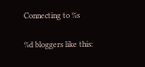Connecting to %s

%d bloggers like this: